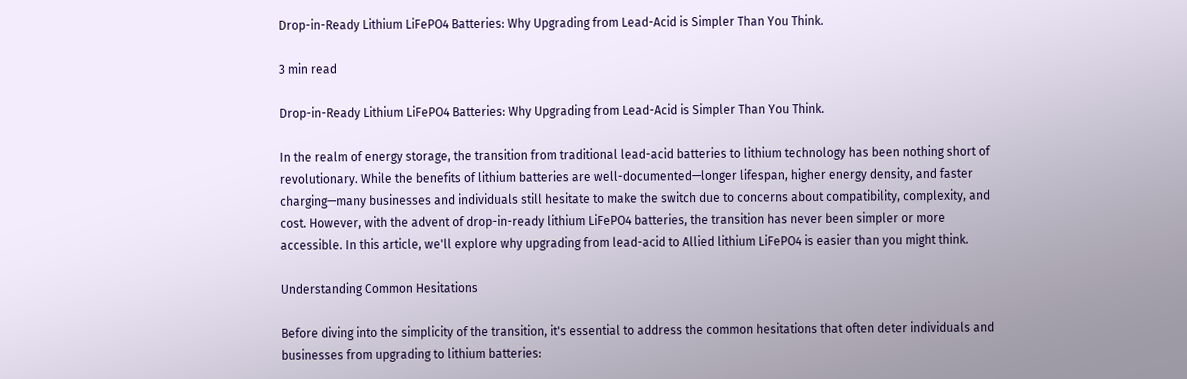Drop-in-Ready Lithium LiFePO4 Batteries: Why Upgrading from Lead-Acid is Simpler Than You Think.

3 min read

Drop-in-Ready Lithium LiFePO4 Batteries: Why Upgrading from Lead-Acid is Simpler Than You Think.

In the realm of energy storage, the transition from traditional lead-acid batteries to lithium technology has been nothing short of revolutionary. While the benefits of lithium batteries are well-documented—longer lifespan, higher energy density, and faster charging—many businesses and individuals still hesitate to make the switch due to concerns about compatibility, complexity, and cost. However, with the advent of drop-in-ready lithium LiFePO4 batteries, the transition has never been simpler or more accessible. In this article, we'll explore why upgrading from lead-acid to Allied lithium LiFePO4 is easier than you might think.

Understanding Common Hesitations

Before diving into the simplicity of the transition, it's essential to address the common hesitations that often deter individuals and businesses from upgrading to lithium batteries: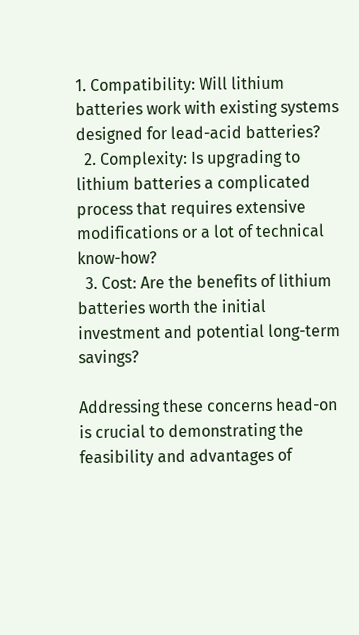1. Compatibility: Will lithium batteries work with existing systems designed for lead-acid batteries?
  2. Complexity: Is upgrading to lithium batteries a complicated process that requires extensive modifications or a lot of technical know-how?
  3. Cost: Are the benefits of lithium batteries worth the initial investment and potential long-term savings?

Addressing these concerns head-on is crucial to demonstrating the feasibility and advantages of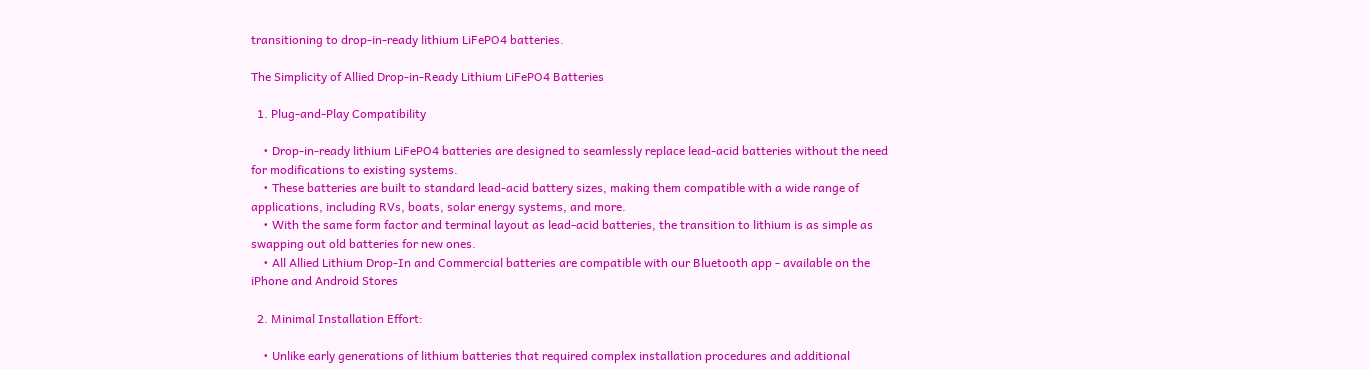transitioning to drop-in-ready lithium LiFePO4 batteries.

The Simplicity of Allied Drop-in-Ready Lithium LiFePO4 Batteries

  1. Plug-and-Play Compatibility

    • Drop-in-ready lithium LiFePO4 batteries are designed to seamlessly replace lead-acid batteries without the need for modifications to existing systems.
    • These batteries are built to standard lead-acid battery sizes, making them compatible with a wide range of applications, including RVs, boats, solar energy systems, and more.
    • With the same form factor and terminal layout as lead-acid batteries, the transition to lithium is as simple as swapping out old batteries for new ones.
    • All Allied Lithium Drop-In and Commercial batteries are compatible with our Bluetooth app - available on the iPhone and Android Stores

  2. Minimal Installation Effort:

    • Unlike early generations of lithium batteries that required complex installation procedures and additional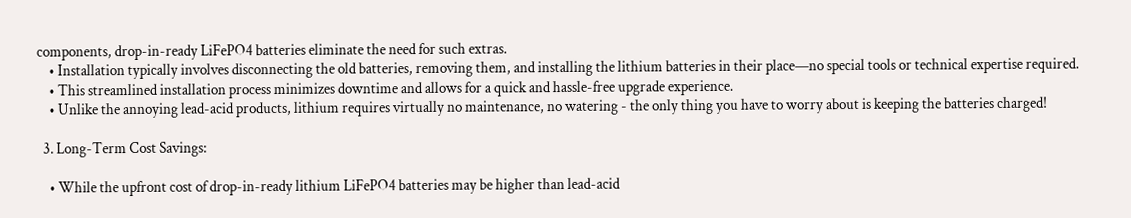components, drop-in-ready LiFePO4 batteries eliminate the need for such extras.
    • Installation typically involves disconnecting the old batteries, removing them, and installing the lithium batteries in their place—no special tools or technical expertise required.
    • This streamlined installation process minimizes downtime and allows for a quick and hassle-free upgrade experience.
    • Unlike the annoying lead-acid products, lithium requires virtually no maintenance, no watering - the only thing you have to worry about is keeping the batteries charged!

  3. Long-Term Cost Savings:

    • While the upfront cost of drop-in-ready lithium LiFePO4 batteries may be higher than lead-acid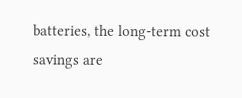batteries, the long-term cost savings are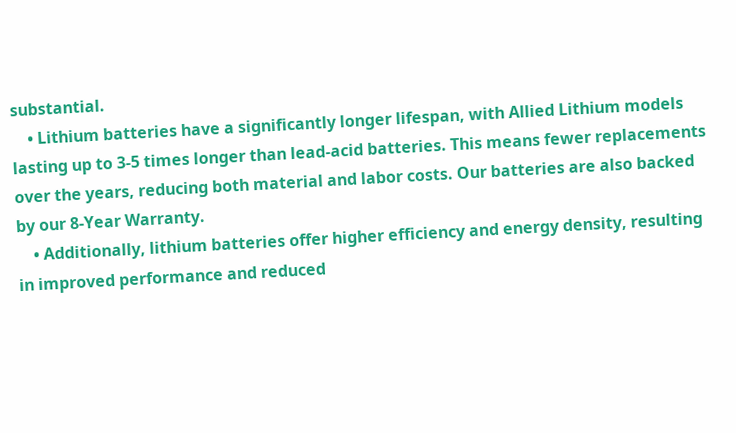substantial.
    • Lithium batteries have a significantly longer lifespan, with Allied Lithium models lasting up to 3-5 times longer than lead-acid batteries. This means fewer replacements over the years, reducing both material and labor costs. Our batteries are also backed by our 8-Year Warranty.
    • Additionally, lithium batteries offer higher efficiency and energy density, resulting in improved performance and reduced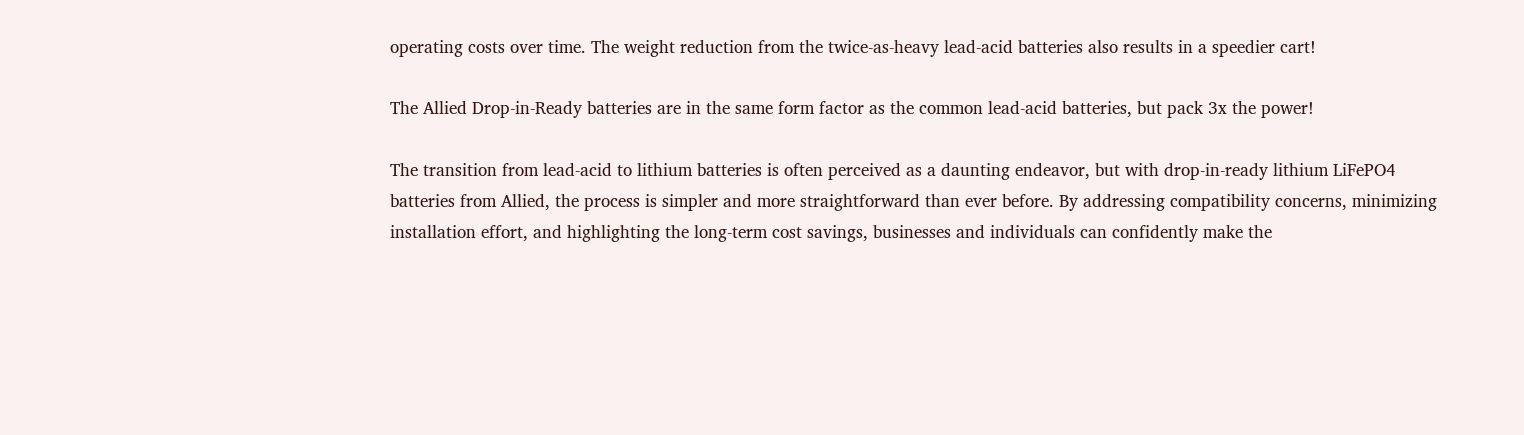operating costs over time. The weight reduction from the twice-as-heavy lead-acid batteries also results in a speedier cart!

The Allied Drop-in-Ready batteries are in the same form factor as the common lead-acid batteries, but pack 3x the power!

The transition from lead-acid to lithium batteries is often perceived as a daunting endeavor, but with drop-in-ready lithium LiFePO4 batteries from Allied, the process is simpler and more straightforward than ever before. By addressing compatibility concerns, minimizing installation effort, and highlighting the long-term cost savings, businesses and individuals can confidently make the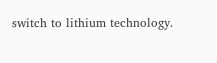switch to lithium technology.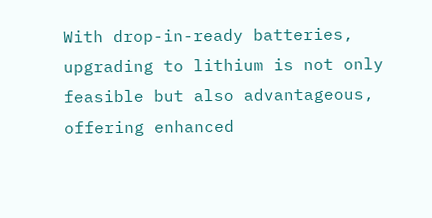With drop-in-ready batteries, upgrading to lithium is not only feasible but also advantageous, offering enhanced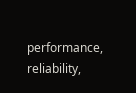performance, reliability,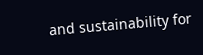and sustainability for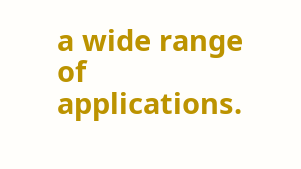a wide range of applications.